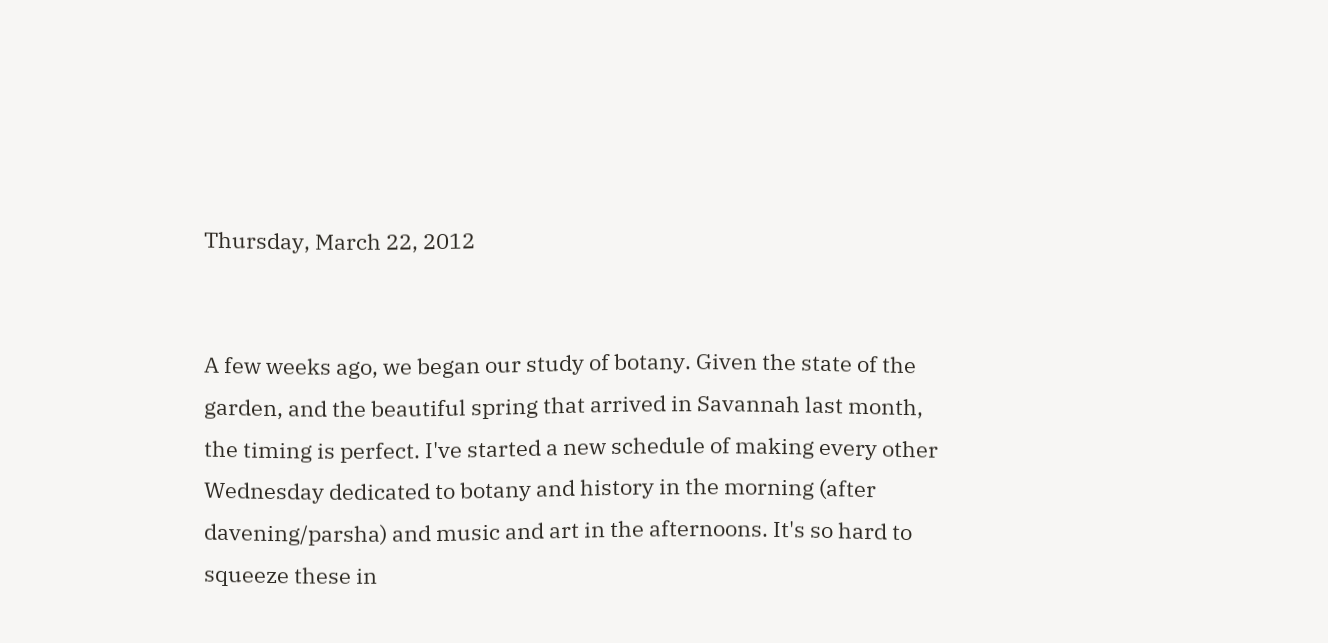Thursday, March 22, 2012


A few weeks ago, we began our study of botany. Given the state of the garden, and the beautiful spring that arrived in Savannah last month, the timing is perfect. I've started a new schedule of making every other Wednesday dedicated to botany and history in the morning (after davening/parsha) and music and art in the afternoons. It's so hard to squeeze these in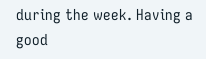during the week. Having a good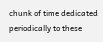chunk of time dedicated periodically to these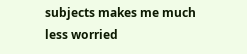subjects makes me much less worried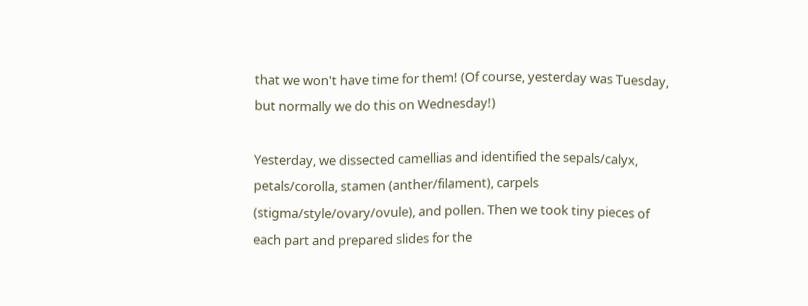that we won't have time for them! (Of course, yesterday was Tuesday, but normally we do this on Wednesday!)

Yesterday, we dissected camellias and identified the sepals/calyx, petals/corolla, stamen (anther/filament), carpels (stigma/style/ovary/ovule), and pollen. Then we took tiny pieces of each part and prepared slides for the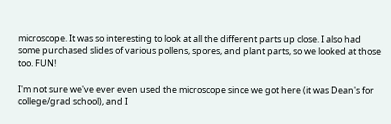microscope. It was so interesting to look at all the different parts up close. I also had some purchased slides of various pollens, spores, and plant parts, so we looked at those too. FUN!

I'm not sure we've ever even used the microscope since we got here (it was Dean's for college/grad school), and I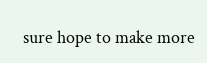sure hope to make more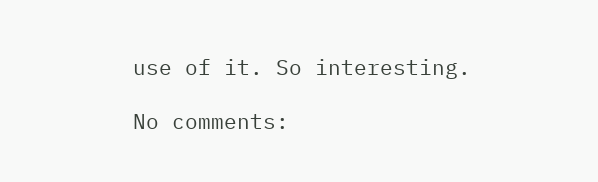use of it. So interesting.

No comments: